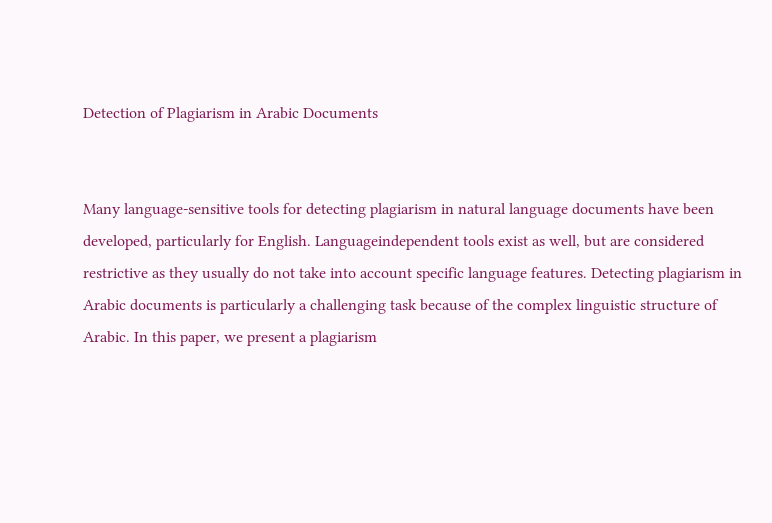Detection of Plagiarism in Arabic Documents


Many language-sensitive tools for detecting plagiarism in natural language documents have been developed, particularly for English. Languageindependent tools exist as well, but are considered restrictive as they usually do not take into account specific language features. Detecting plagiarism in Arabic documents is particularly a challenging task because of the complex linguistic structure of Arabic. In this paper, we present a plagiarism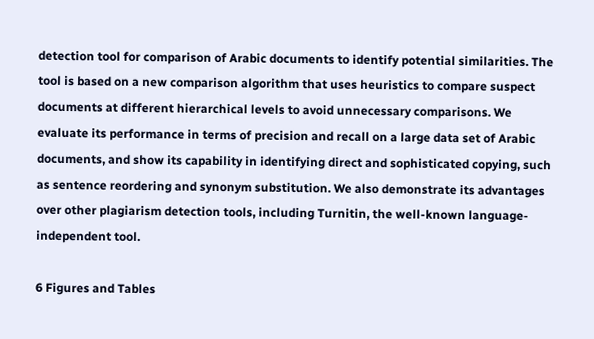detection tool for comparison of Arabic documents to identify potential similarities. The tool is based on a new comparison algorithm that uses heuristics to compare suspect documents at different hierarchical levels to avoid unnecessary comparisons. We evaluate its performance in terms of precision and recall on a large data set of Arabic documents, and show its capability in identifying direct and sophisticated copying, such as sentence reordering and synonym substitution. We also demonstrate its advantages over other plagiarism detection tools, including Turnitin, the well-known language-independent tool.

6 Figures and Tables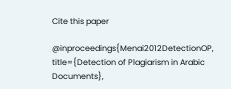Cite this paper

@inproceedings{Menai2012DetectionOP, title={Detection of Plagiarism in Arabic Documents},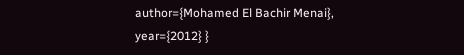author={Mohamed El Bachir Menai}, year={2012} }